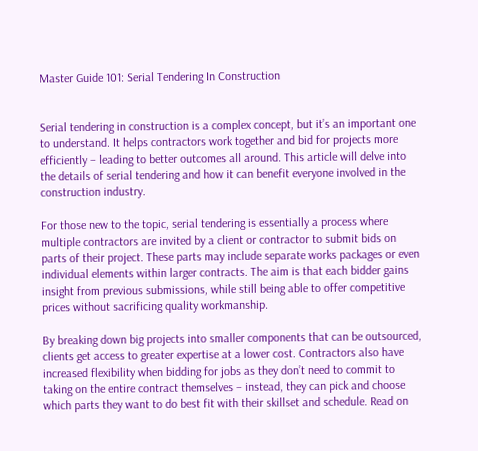Master Guide 101: Serial Tendering In Construction


Serial tendering in construction is a complex concept, but it’s an important one to understand. It helps contractors work together and bid for projects more efficiently – leading to better outcomes all around. This article will delve into the details of serial tendering and how it can benefit everyone involved in the construction industry.

For those new to the topic, serial tendering is essentially a process where multiple contractors are invited by a client or contractor to submit bids on parts of their project. These parts may include separate works packages or even individual elements within larger contracts. The aim is that each bidder gains insight from previous submissions, while still being able to offer competitive prices without sacrificing quality workmanship.

By breaking down big projects into smaller components that can be outsourced, clients get access to greater expertise at a lower cost. Contractors also have increased flexibility when bidding for jobs as they don’t need to commit to taking on the entire contract themselves – instead, they can pick and choose which parts they want to do best fit with their skillset and schedule. Read on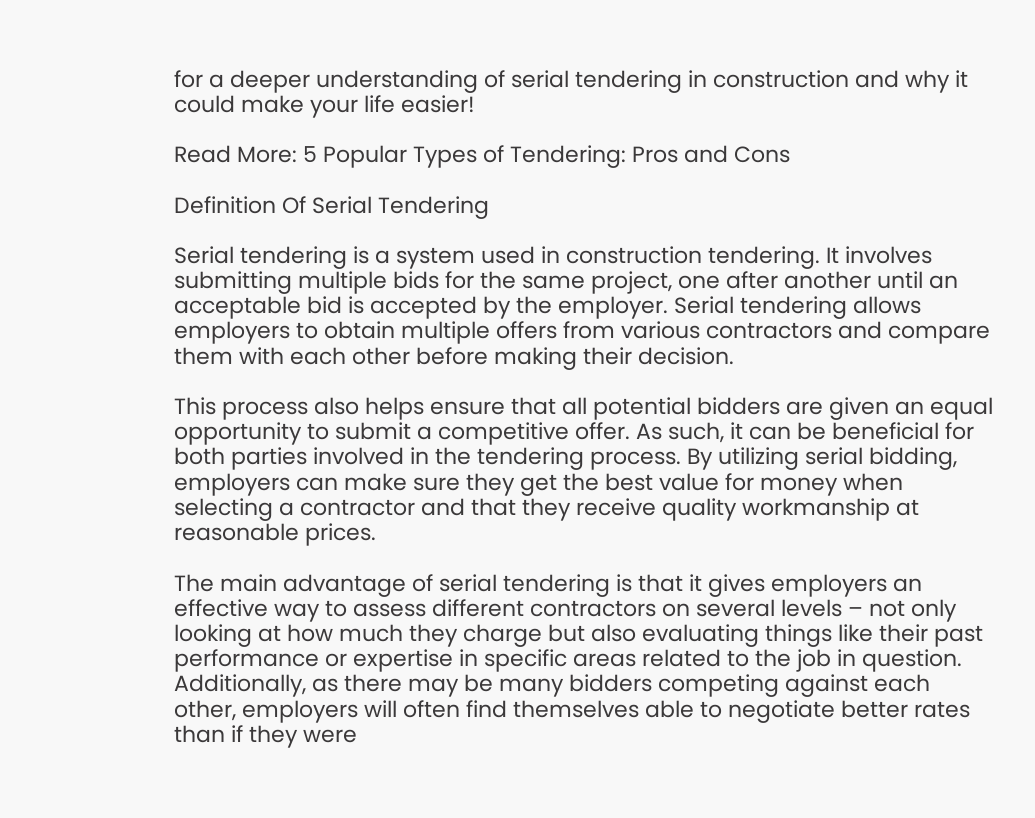for a deeper understanding of serial tendering in construction and why it could make your life easier!

Read More: 5 Popular Types of Tendering: Pros and Cons

Definition Of Serial Tendering

Serial tendering is a system used in construction tendering. It involves submitting multiple bids for the same project, one after another until an acceptable bid is accepted by the employer. Serial tendering allows employers to obtain multiple offers from various contractors and compare them with each other before making their decision.

This process also helps ensure that all potential bidders are given an equal opportunity to submit a competitive offer. As such, it can be beneficial for both parties involved in the tendering process. By utilizing serial bidding, employers can make sure they get the best value for money when selecting a contractor and that they receive quality workmanship at reasonable prices.

The main advantage of serial tendering is that it gives employers an effective way to assess different contractors on several levels – not only looking at how much they charge but also evaluating things like their past performance or expertise in specific areas related to the job in question. Additionally, as there may be many bidders competing against each other, employers will often find themselves able to negotiate better rates than if they were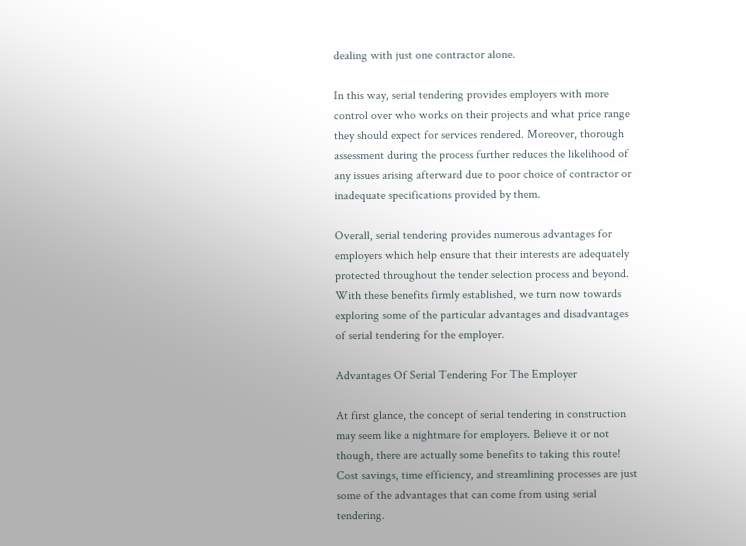dealing with just one contractor alone.

In this way, serial tendering provides employers with more control over who works on their projects and what price range they should expect for services rendered. Moreover, thorough assessment during the process further reduces the likelihood of any issues arising afterward due to poor choice of contractor or inadequate specifications provided by them.

Overall, serial tendering provides numerous advantages for employers which help ensure that their interests are adequately protected throughout the tender selection process and beyond. With these benefits firmly established, we turn now towards exploring some of the particular advantages and disadvantages of serial tendering for the employer.

Advantages Of Serial Tendering For The Employer

At first glance, the concept of serial tendering in construction may seem like a nightmare for employers. Believe it or not though, there are actually some benefits to taking this route! Cost savings, time efficiency, and streamlining processes are just some of the advantages that can come from using serial tendering.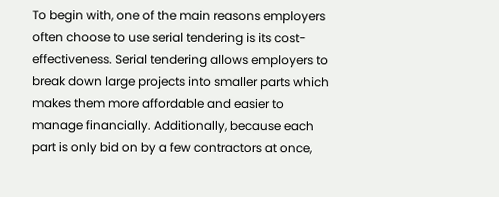To begin with, one of the main reasons employers often choose to use serial tendering is its cost-effectiveness. Serial tendering allows employers to break down large projects into smaller parts which makes them more affordable and easier to manage financially. Additionally, because each part is only bid on by a few contractors at once,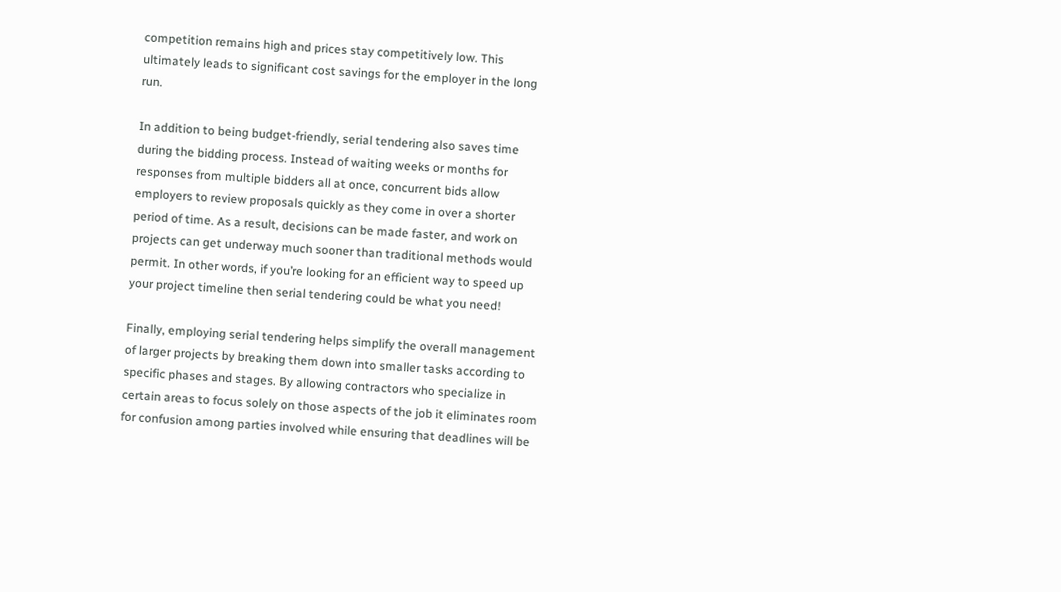competition remains high and prices stay competitively low. This ultimately leads to significant cost savings for the employer in the long run.

In addition to being budget-friendly, serial tendering also saves time during the bidding process. Instead of waiting weeks or months for responses from multiple bidders all at once, concurrent bids allow employers to review proposals quickly as they come in over a shorter period of time. As a result, decisions can be made faster, and work on projects can get underway much sooner than traditional methods would permit. In other words, if you’re looking for an efficient way to speed up your project timeline then serial tendering could be what you need!

Finally, employing serial tendering helps simplify the overall management of larger projects by breaking them down into smaller tasks according to specific phases and stages. By allowing contractors who specialize in certain areas to focus solely on those aspects of the job it eliminates room for confusion among parties involved while ensuring that deadlines will be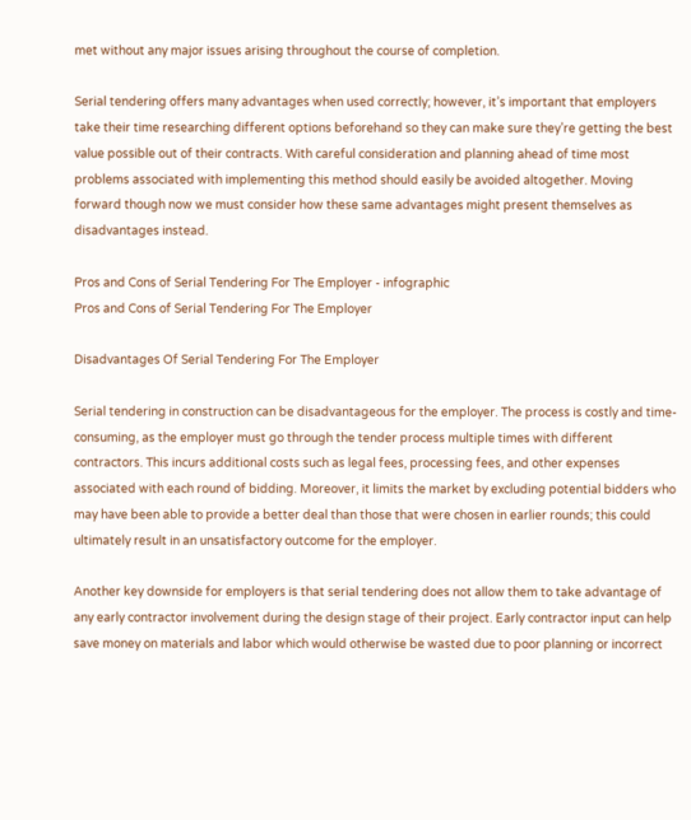met without any major issues arising throughout the course of completion.

Serial tendering offers many advantages when used correctly; however, it’s important that employers take their time researching different options beforehand so they can make sure they’re getting the best value possible out of their contracts. With careful consideration and planning ahead of time most problems associated with implementing this method should easily be avoided altogether. Moving forward though now we must consider how these same advantages might present themselves as disadvantages instead.

Pros and Cons of Serial Tendering For The Employer - infographic
Pros and Cons of Serial Tendering For The Employer

Disadvantages Of Serial Tendering For The Employer

Serial tendering in construction can be disadvantageous for the employer. The process is costly and time-consuming, as the employer must go through the tender process multiple times with different contractors. This incurs additional costs such as legal fees, processing fees, and other expenses associated with each round of bidding. Moreover, it limits the market by excluding potential bidders who may have been able to provide a better deal than those that were chosen in earlier rounds; this could ultimately result in an unsatisfactory outcome for the employer.

Another key downside for employers is that serial tendering does not allow them to take advantage of any early contractor involvement during the design stage of their project. Early contractor input can help save money on materials and labor which would otherwise be wasted due to poor planning or incorrect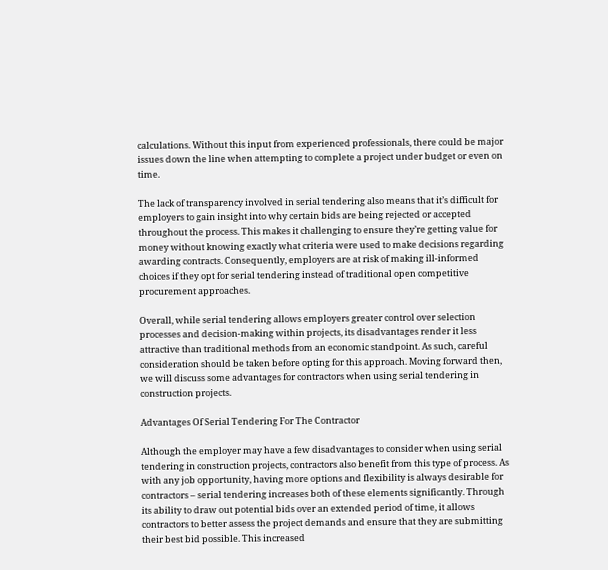calculations. Without this input from experienced professionals, there could be major issues down the line when attempting to complete a project under budget or even on time.

The lack of transparency involved in serial tendering also means that it’s difficult for employers to gain insight into why certain bids are being rejected or accepted throughout the process. This makes it challenging to ensure they’re getting value for money without knowing exactly what criteria were used to make decisions regarding awarding contracts. Consequently, employers are at risk of making ill-informed choices if they opt for serial tendering instead of traditional open competitive procurement approaches.

Overall, while serial tendering allows employers greater control over selection processes and decision-making within projects, its disadvantages render it less attractive than traditional methods from an economic standpoint. As such, careful consideration should be taken before opting for this approach. Moving forward then, we will discuss some advantages for contractors when using serial tendering in construction projects.

Advantages Of Serial Tendering For The Contractor

Although the employer may have a few disadvantages to consider when using serial tendering in construction projects, contractors also benefit from this type of process. As with any job opportunity, having more options and flexibility is always desirable for contractors – serial tendering increases both of these elements significantly. Through its ability to draw out potential bids over an extended period of time, it allows contractors to better assess the project demands and ensure that they are submitting their best bid possible. This increased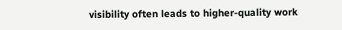visibility often leads to higher-quality work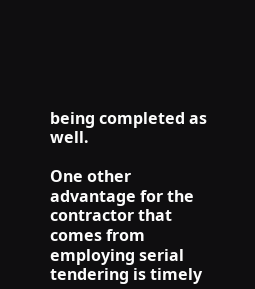being completed as well.

One other advantage for the contractor that comes from employing serial tendering is timely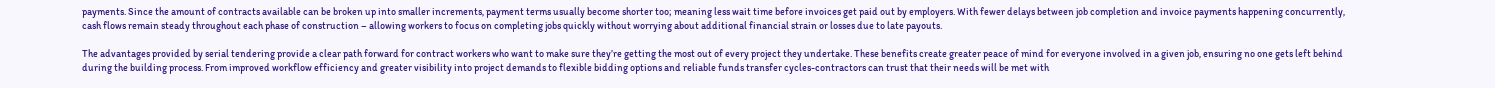payments. Since the amount of contracts available can be broken up into smaller increments, payment terms usually become shorter too; meaning less wait time before invoices get paid out by employers. With fewer delays between job completion and invoice payments happening concurrently, cash flows remain steady throughout each phase of construction – allowing workers to focus on completing jobs quickly without worrying about additional financial strain or losses due to late payouts.

The advantages provided by serial tendering provide a clear path forward for contract workers who want to make sure they’re getting the most out of every project they undertake. These benefits create greater peace of mind for everyone involved in a given job, ensuring no one gets left behind during the building process. From improved workflow efficiency and greater visibility into project demands to flexible bidding options and reliable funds transfer cycles-contractors can trust that their needs will be met with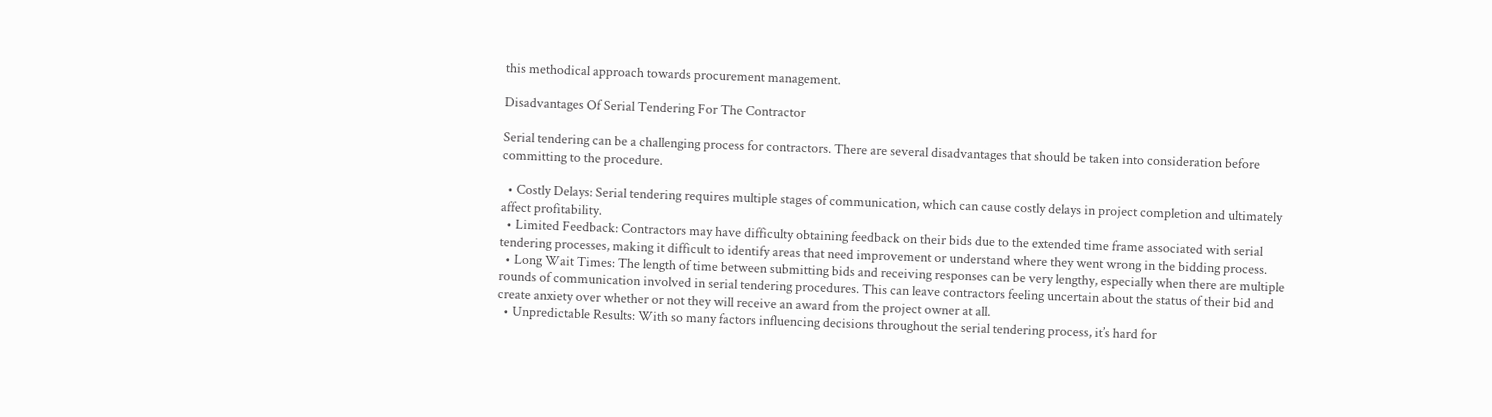this methodical approach towards procurement management.

Disadvantages Of Serial Tendering For The Contractor

Serial tendering can be a challenging process for contractors. There are several disadvantages that should be taken into consideration before committing to the procedure.

  • Costly Delays: Serial tendering requires multiple stages of communication, which can cause costly delays in project completion and ultimately affect profitability.
  • Limited Feedback: Contractors may have difficulty obtaining feedback on their bids due to the extended time frame associated with serial tendering processes, making it difficult to identify areas that need improvement or understand where they went wrong in the bidding process.
  • Long Wait Times: The length of time between submitting bids and receiving responses can be very lengthy, especially when there are multiple rounds of communication involved in serial tendering procedures. This can leave contractors feeling uncertain about the status of their bid and create anxiety over whether or not they will receive an award from the project owner at all.
  • Unpredictable Results: With so many factors influencing decisions throughout the serial tendering process, it’s hard for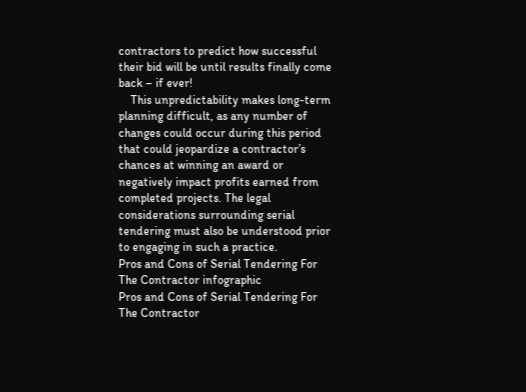contractors to predict how successful their bid will be until results finally come back – if ever!
    This unpredictability makes long-term planning difficult, as any number of changes could occur during this period that could jeopardize a contractor’s chances at winning an award or negatively impact profits earned from completed projects. The legal considerations surrounding serial tendering must also be understood prior to engaging in such a practice.
Pros and Cons of Serial Tendering For The Contractor infographic
Pros and Cons of Serial Tendering For The Contractor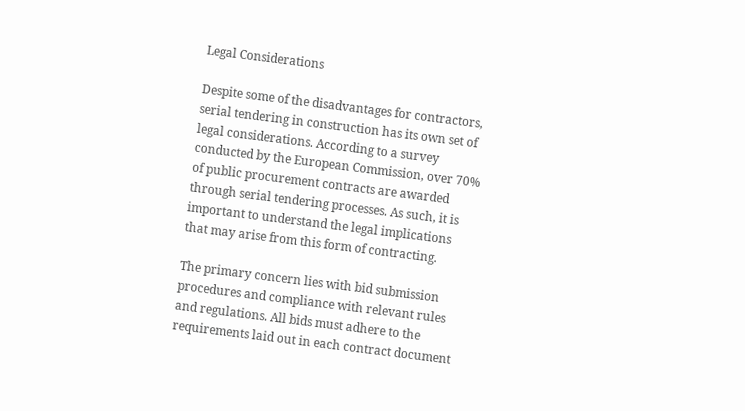Legal Considerations

Despite some of the disadvantages for contractors, serial tendering in construction has its own set of legal considerations. According to a survey conducted by the European Commission, over 70% of public procurement contracts are awarded through serial tendering processes. As such, it is important to understand the legal implications that may arise from this form of contracting.

The primary concern lies with bid submission procedures and compliance with relevant rules and regulations. All bids must adhere to the requirements laid out in each contract document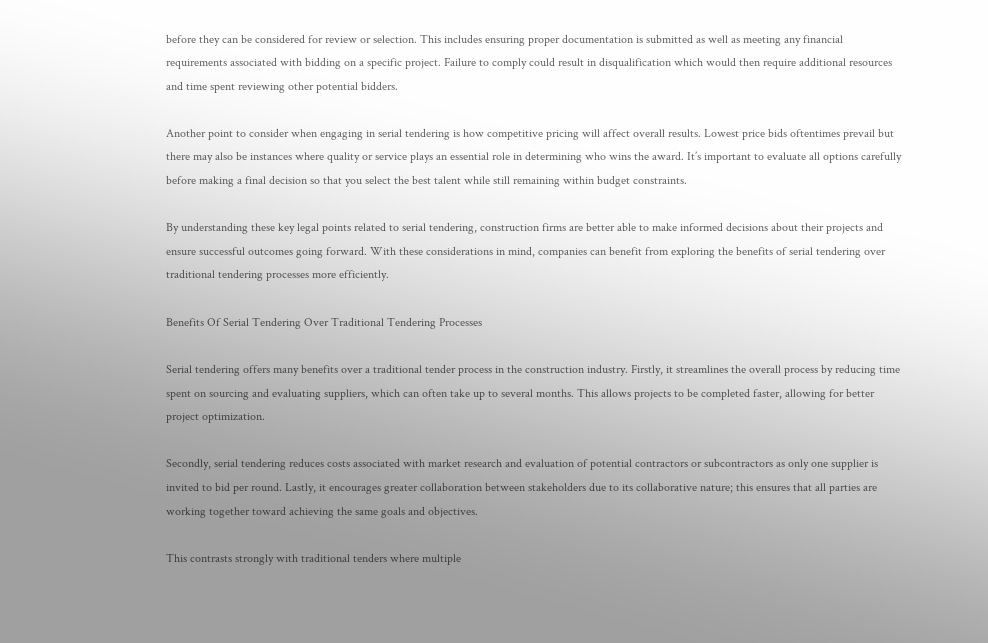before they can be considered for review or selection. This includes ensuring proper documentation is submitted as well as meeting any financial requirements associated with bidding on a specific project. Failure to comply could result in disqualification which would then require additional resources and time spent reviewing other potential bidders.

Another point to consider when engaging in serial tendering is how competitive pricing will affect overall results. Lowest price bids oftentimes prevail but there may also be instances where quality or service plays an essential role in determining who wins the award. It’s important to evaluate all options carefully before making a final decision so that you select the best talent while still remaining within budget constraints.

By understanding these key legal points related to serial tendering, construction firms are better able to make informed decisions about their projects and ensure successful outcomes going forward. With these considerations in mind, companies can benefit from exploring the benefits of serial tendering over traditional tendering processes more efficiently.

Benefits Of Serial Tendering Over Traditional Tendering Processes

Serial tendering offers many benefits over a traditional tender process in the construction industry. Firstly, it streamlines the overall process by reducing time spent on sourcing and evaluating suppliers, which can often take up to several months. This allows projects to be completed faster, allowing for better project optimization.

Secondly, serial tendering reduces costs associated with market research and evaluation of potential contractors or subcontractors as only one supplier is invited to bid per round. Lastly, it encourages greater collaboration between stakeholders due to its collaborative nature; this ensures that all parties are working together toward achieving the same goals and objectives.

This contrasts strongly with traditional tenders where multiple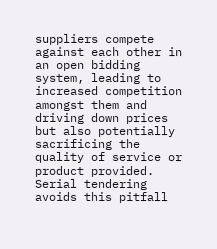suppliers compete against each other in an open bidding system, leading to increased competition amongst them and driving down prices but also potentially sacrificing the quality of service or product provided. Serial tendering avoids this pitfall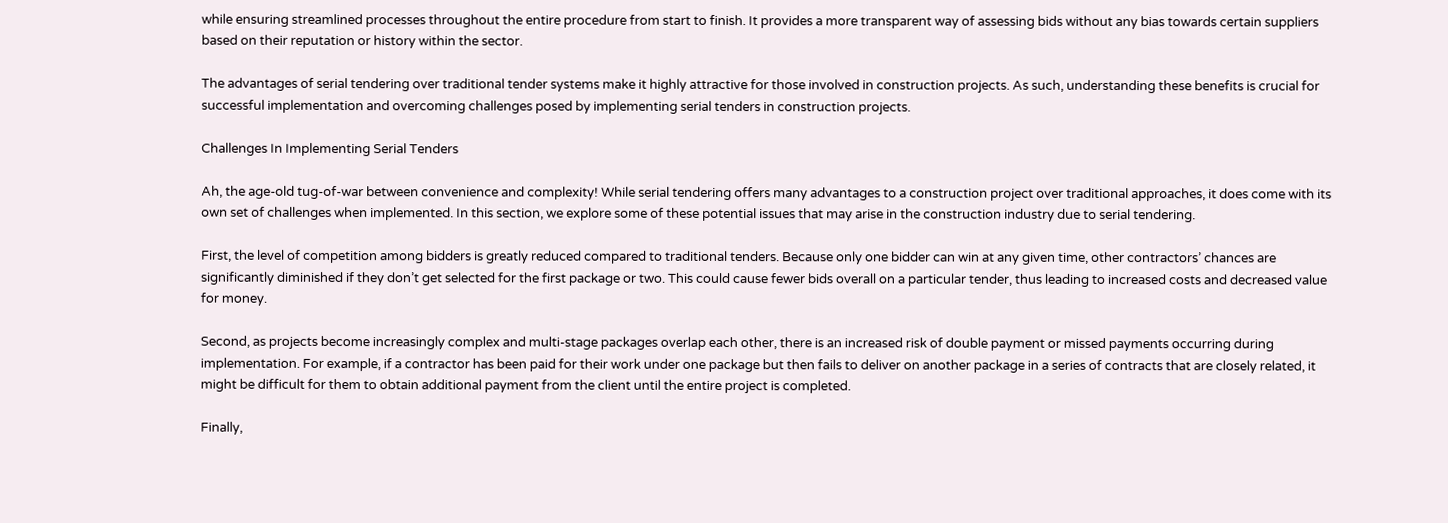while ensuring streamlined processes throughout the entire procedure from start to finish. It provides a more transparent way of assessing bids without any bias towards certain suppliers based on their reputation or history within the sector.

The advantages of serial tendering over traditional tender systems make it highly attractive for those involved in construction projects. As such, understanding these benefits is crucial for successful implementation and overcoming challenges posed by implementing serial tenders in construction projects.

Challenges In Implementing Serial Tenders

Ah, the age-old tug-of-war between convenience and complexity! While serial tendering offers many advantages to a construction project over traditional approaches, it does come with its own set of challenges when implemented. In this section, we explore some of these potential issues that may arise in the construction industry due to serial tendering.

First, the level of competition among bidders is greatly reduced compared to traditional tenders. Because only one bidder can win at any given time, other contractors’ chances are significantly diminished if they don’t get selected for the first package or two. This could cause fewer bids overall on a particular tender, thus leading to increased costs and decreased value for money.

Second, as projects become increasingly complex and multi-stage packages overlap each other, there is an increased risk of double payment or missed payments occurring during implementation. For example, if a contractor has been paid for their work under one package but then fails to deliver on another package in a series of contracts that are closely related, it might be difficult for them to obtain additional payment from the client until the entire project is completed.

Finally,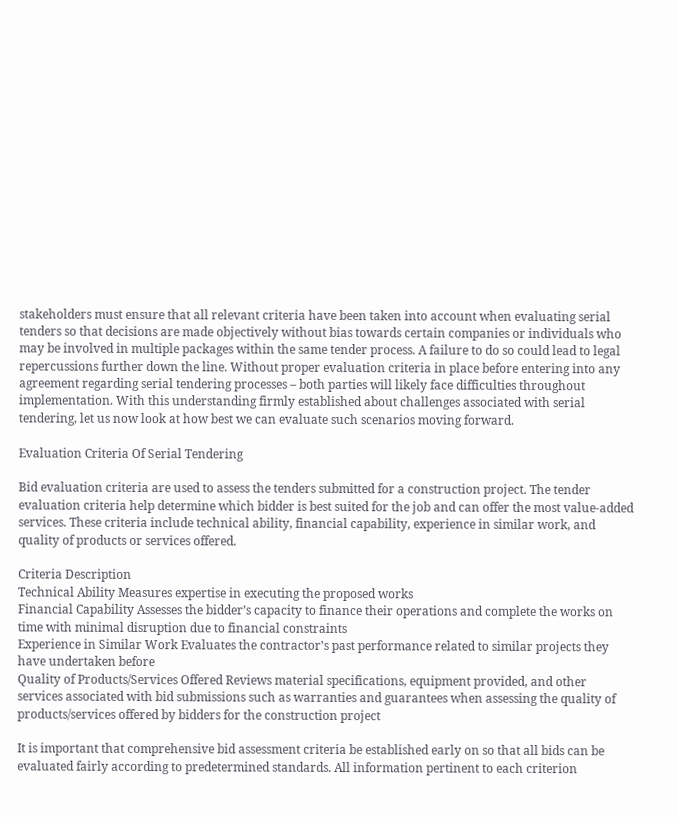stakeholders must ensure that all relevant criteria have been taken into account when evaluating serial tenders so that decisions are made objectively without bias towards certain companies or individuals who may be involved in multiple packages within the same tender process. A failure to do so could lead to legal repercussions further down the line. Without proper evaluation criteria in place before entering into any agreement regarding serial tendering processes – both parties will likely face difficulties throughout implementation. With this understanding firmly established about challenges associated with serial tendering, let us now look at how best we can evaluate such scenarios moving forward.

Evaluation Criteria Of Serial Tendering

Bid evaluation criteria are used to assess the tenders submitted for a construction project. The tender evaluation criteria help determine which bidder is best suited for the job and can offer the most value-added services. These criteria include technical ability, financial capability, experience in similar work, and quality of products or services offered.

Criteria Description
Technical Ability Measures expertise in executing the proposed works
Financial Capability Assesses the bidder’s capacity to finance their operations and complete the works on time with minimal disruption due to financial constraints
Experience in Similar Work Evaluates the contractor’s past performance related to similar projects they have undertaken before
Quality of Products/Services Offered Reviews material specifications, equipment provided, and other services associated with bid submissions such as warranties and guarantees when assessing the quality of products/services offered by bidders for the construction project

It is important that comprehensive bid assessment criteria be established early on so that all bids can be evaluated fairly according to predetermined standards. All information pertinent to each criterion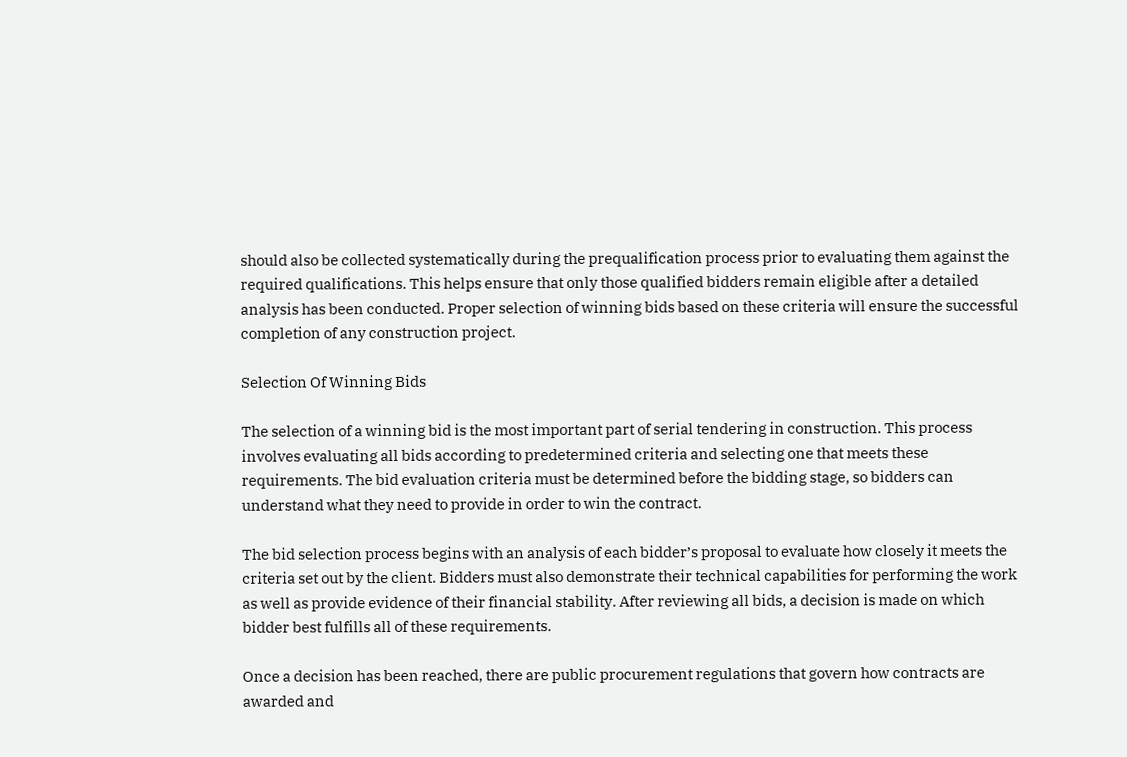should also be collected systematically during the prequalification process prior to evaluating them against the required qualifications. This helps ensure that only those qualified bidders remain eligible after a detailed analysis has been conducted. Proper selection of winning bids based on these criteria will ensure the successful completion of any construction project.

Selection Of Winning Bids

The selection of a winning bid is the most important part of serial tendering in construction. This process involves evaluating all bids according to predetermined criteria and selecting one that meets these requirements. The bid evaluation criteria must be determined before the bidding stage, so bidders can understand what they need to provide in order to win the contract.

The bid selection process begins with an analysis of each bidder’s proposal to evaluate how closely it meets the criteria set out by the client. Bidders must also demonstrate their technical capabilities for performing the work as well as provide evidence of their financial stability. After reviewing all bids, a decision is made on which bidder best fulfills all of these requirements.

Once a decision has been reached, there are public procurement regulations that govern how contracts are awarded and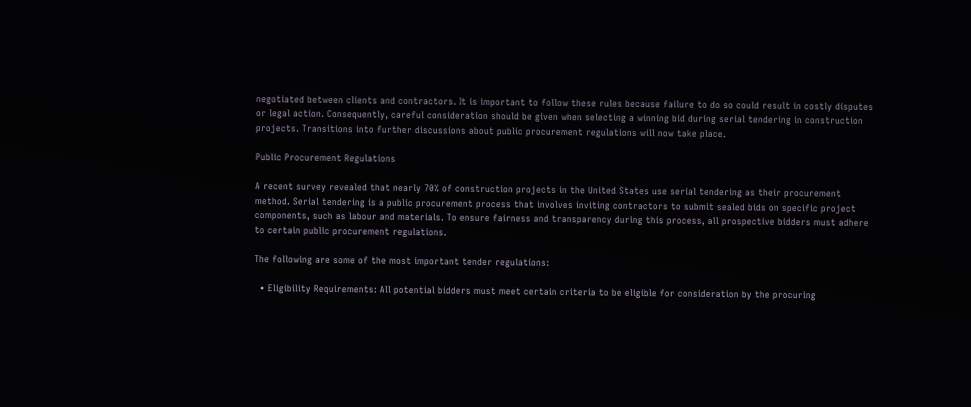negotiated between clients and contractors. It is important to follow these rules because failure to do so could result in costly disputes or legal action. Consequently, careful consideration should be given when selecting a winning bid during serial tendering in construction projects. Transitions into further discussions about public procurement regulations will now take place.

Public Procurement Regulations

A recent survey revealed that nearly 70% of construction projects in the United States use serial tendering as their procurement method. Serial tendering is a public procurement process that involves inviting contractors to submit sealed bids on specific project components, such as labour and materials. To ensure fairness and transparency during this process, all prospective bidders must adhere to certain public procurement regulations.

The following are some of the most important tender regulations:

  • Eligibility Requirements: All potential bidders must meet certain criteria to be eligible for consideration by the procuring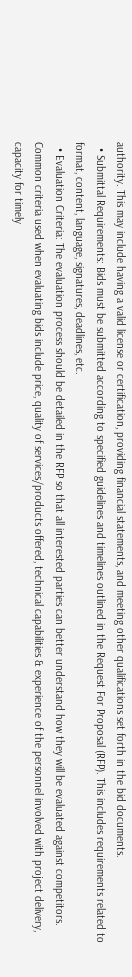authority. This may include having a valid license or certification, providing financial statements, and meeting other qualifications set forth in the bid documents.
  • Submittal Requirements: Bids must be submitted according to specified guidelines and timelines outlined in the Request For Proposal (RFP). This includes requirements related to format, content, language, signatures, deadlines, etc.
  • Evaluation Criteria: The evaluation process should be detailed in the RFP so that all interested parties can better understand how they will be evaluated against competitors. Common criteria used when evaluating bids include price, quality of services/products offered, technical capabilities & experience of the personnel involved with project delivery, capacity for timely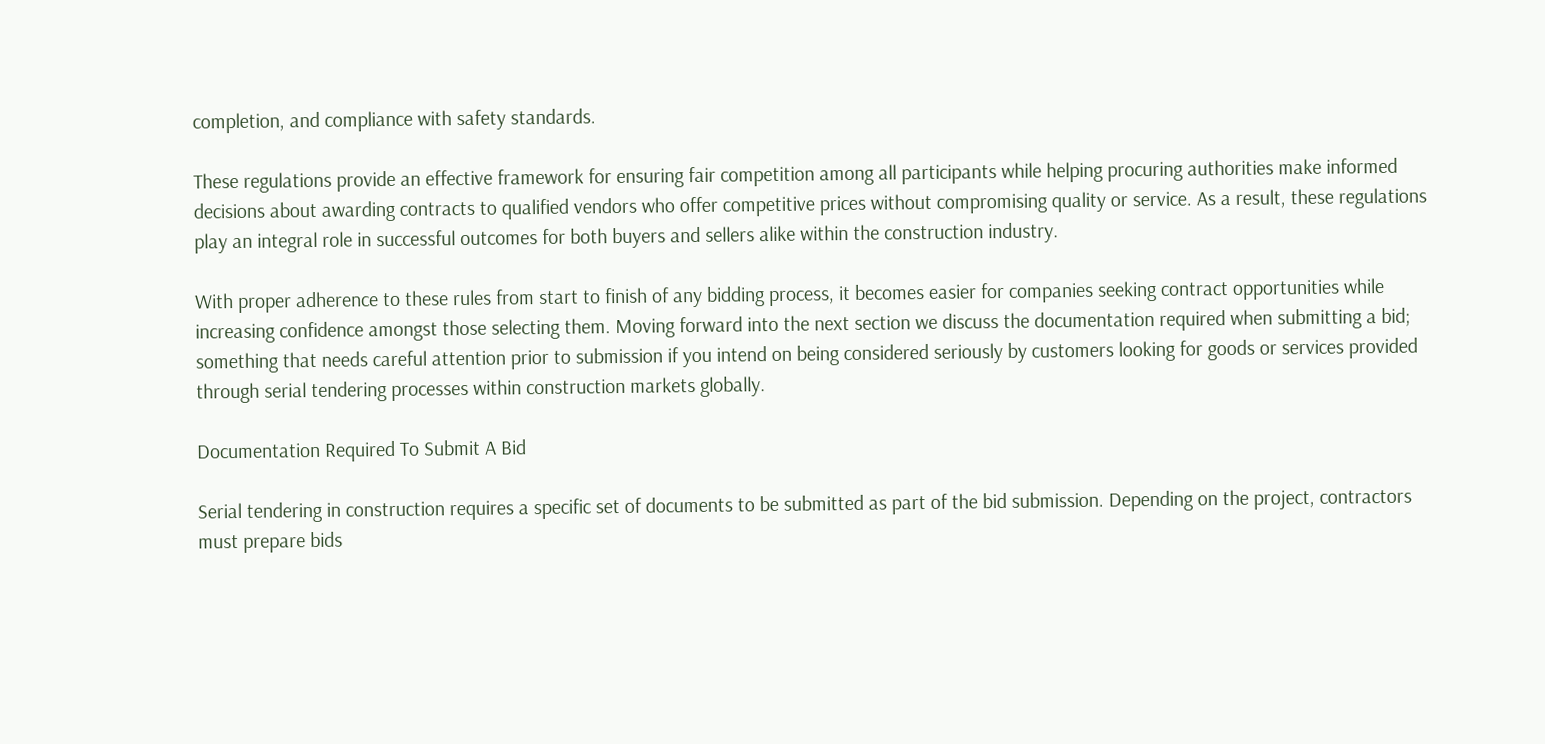completion, and compliance with safety standards.

These regulations provide an effective framework for ensuring fair competition among all participants while helping procuring authorities make informed decisions about awarding contracts to qualified vendors who offer competitive prices without compromising quality or service. As a result, these regulations play an integral role in successful outcomes for both buyers and sellers alike within the construction industry.

With proper adherence to these rules from start to finish of any bidding process, it becomes easier for companies seeking contract opportunities while increasing confidence amongst those selecting them. Moving forward into the next section we discuss the documentation required when submitting a bid; something that needs careful attention prior to submission if you intend on being considered seriously by customers looking for goods or services provided through serial tendering processes within construction markets globally.

Documentation Required To Submit A Bid

Serial tendering in construction requires a specific set of documents to be submitted as part of the bid submission. Depending on the project, contractors must prepare bids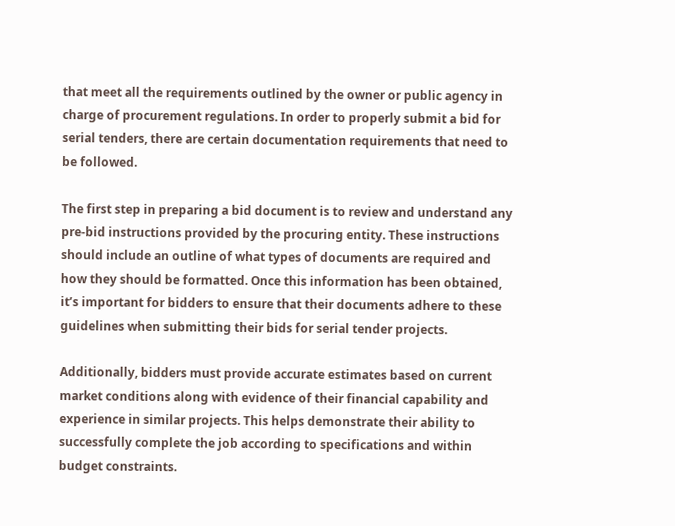that meet all the requirements outlined by the owner or public agency in charge of procurement regulations. In order to properly submit a bid for serial tenders, there are certain documentation requirements that need to be followed.

The first step in preparing a bid document is to review and understand any pre-bid instructions provided by the procuring entity. These instructions should include an outline of what types of documents are required and how they should be formatted. Once this information has been obtained, it’s important for bidders to ensure that their documents adhere to these guidelines when submitting their bids for serial tender projects.

Additionally, bidders must provide accurate estimates based on current market conditions along with evidence of their financial capability and experience in similar projects. This helps demonstrate their ability to successfully complete the job according to specifications and within budget constraints.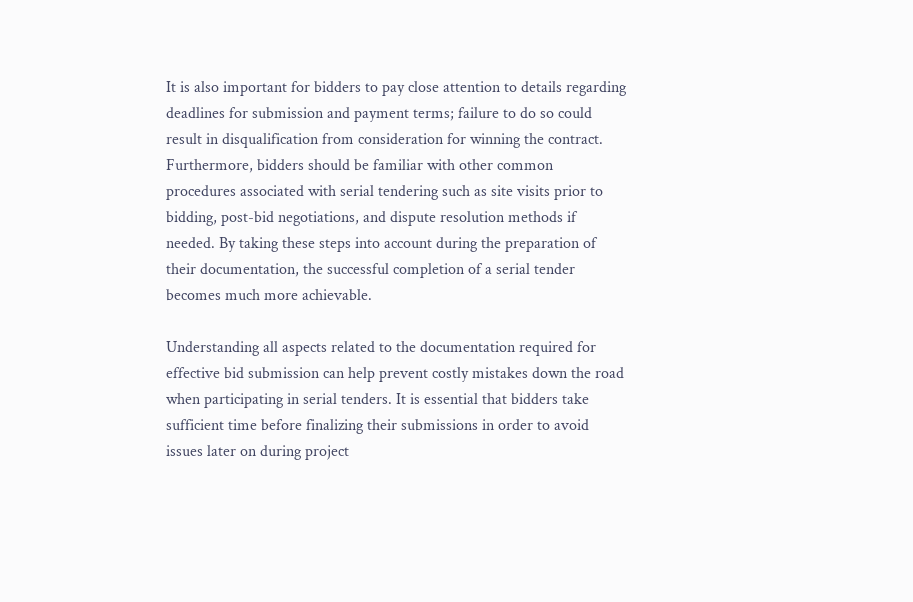It is also important for bidders to pay close attention to details regarding deadlines for submission and payment terms; failure to do so could result in disqualification from consideration for winning the contract. Furthermore, bidders should be familiar with other common procedures associated with serial tendering such as site visits prior to bidding, post-bid negotiations, and dispute resolution methods if needed. By taking these steps into account during the preparation of their documentation, the successful completion of a serial tender becomes much more achievable.

Understanding all aspects related to the documentation required for effective bid submission can help prevent costly mistakes down the road when participating in serial tenders. It is essential that bidders take sufficient time before finalizing their submissions in order to avoid issues later on during project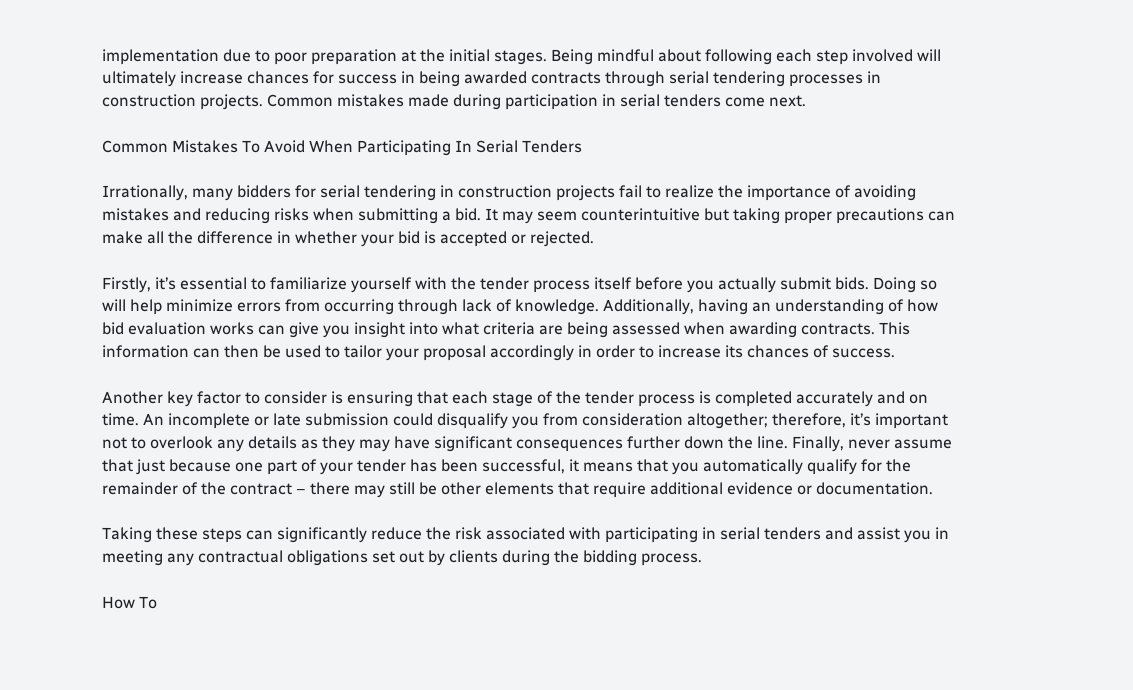implementation due to poor preparation at the initial stages. Being mindful about following each step involved will ultimately increase chances for success in being awarded contracts through serial tendering processes in construction projects. Common mistakes made during participation in serial tenders come next.

Common Mistakes To Avoid When Participating In Serial Tenders

Irrationally, many bidders for serial tendering in construction projects fail to realize the importance of avoiding mistakes and reducing risks when submitting a bid. It may seem counterintuitive but taking proper precautions can make all the difference in whether your bid is accepted or rejected.

Firstly, it’s essential to familiarize yourself with the tender process itself before you actually submit bids. Doing so will help minimize errors from occurring through lack of knowledge. Additionally, having an understanding of how bid evaluation works can give you insight into what criteria are being assessed when awarding contracts. This information can then be used to tailor your proposal accordingly in order to increase its chances of success.

Another key factor to consider is ensuring that each stage of the tender process is completed accurately and on time. An incomplete or late submission could disqualify you from consideration altogether; therefore, it’s important not to overlook any details as they may have significant consequences further down the line. Finally, never assume that just because one part of your tender has been successful, it means that you automatically qualify for the remainder of the contract – there may still be other elements that require additional evidence or documentation.

Taking these steps can significantly reduce the risk associated with participating in serial tenders and assist you in meeting any contractual obligations set out by clients during the bidding process.

How To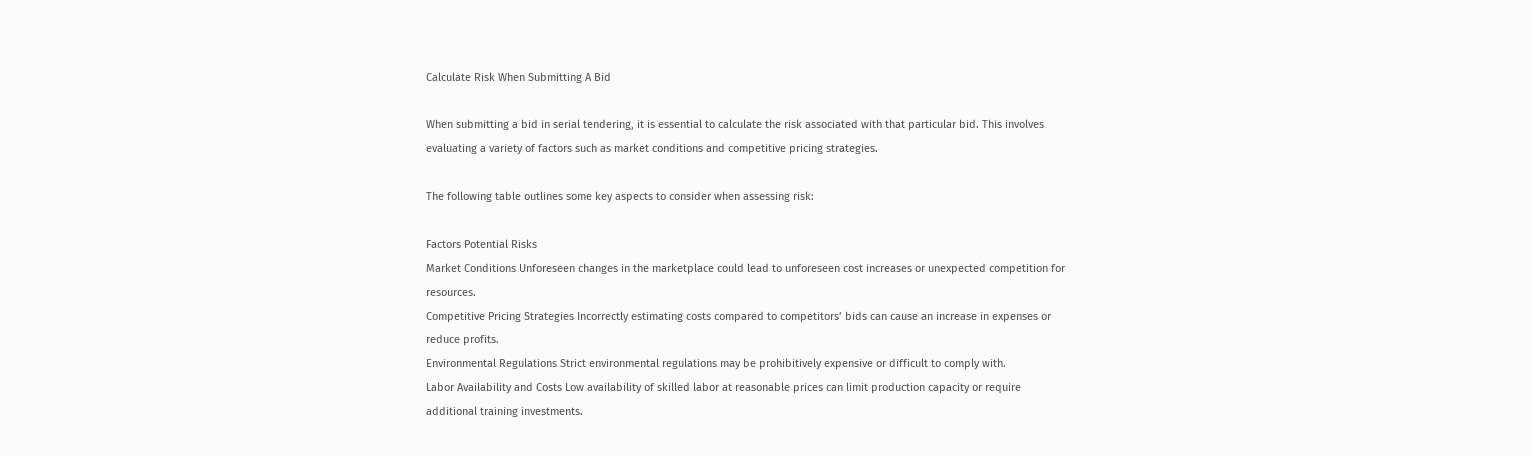Calculate Risk When Submitting A Bid

When submitting a bid in serial tendering, it is essential to calculate the risk associated with that particular bid. This involves evaluating a variety of factors such as market conditions and competitive pricing strategies.

The following table outlines some key aspects to consider when assessing risk:

Factors Potential Risks
Market Conditions Unforeseen changes in the marketplace could lead to unforeseen cost increases or unexpected competition for resources.
Competitive Pricing Strategies Incorrectly estimating costs compared to competitors’ bids can cause an increase in expenses or reduce profits.
Environmental Regulations Strict environmental regulations may be prohibitively expensive or difficult to comply with.
Labor Availability and Costs Low availability of skilled labor at reasonable prices can limit production capacity or require additional training investments.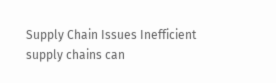Supply Chain Issues Inefficient supply chains can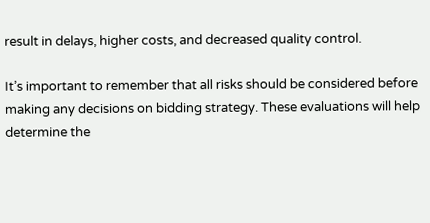result in delays, higher costs, and decreased quality control.

It’s important to remember that all risks should be considered before making any decisions on bidding strategy. These evaluations will help determine the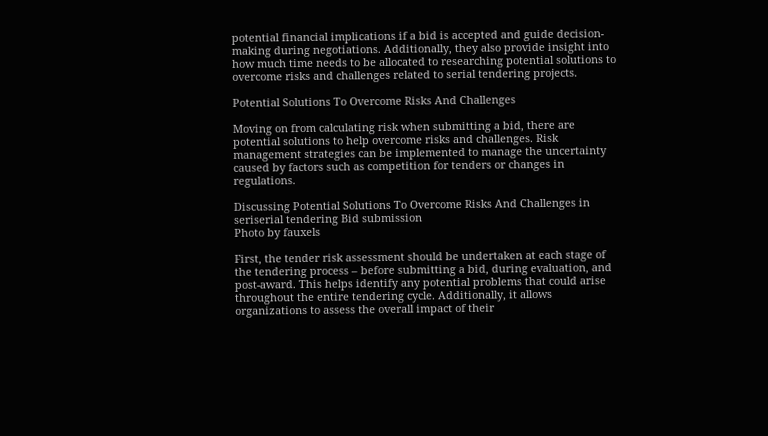potential financial implications if a bid is accepted and guide decision-making during negotiations. Additionally, they also provide insight into how much time needs to be allocated to researching potential solutions to overcome risks and challenges related to serial tendering projects.

Potential Solutions To Overcome Risks And Challenges

Moving on from calculating risk when submitting a bid, there are potential solutions to help overcome risks and challenges. Risk management strategies can be implemented to manage the uncertainty caused by factors such as competition for tenders or changes in regulations.

Discussing Potential Solutions To Overcome Risks And Challenges in seriserial tendering Bid submission
Photo by fauxels

First, the tender risk assessment should be undertaken at each stage of the tendering process – before submitting a bid, during evaluation, and post-award. This helps identify any potential problems that could arise throughout the entire tendering cycle. Additionally, it allows organizations to assess the overall impact of their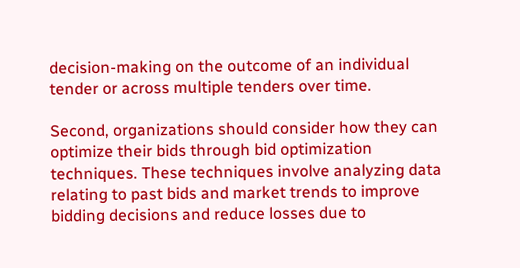decision-making on the outcome of an individual tender or across multiple tenders over time.

Second, organizations should consider how they can optimize their bids through bid optimization techniques. These techniques involve analyzing data relating to past bids and market trends to improve bidding decisions and reduce losses due to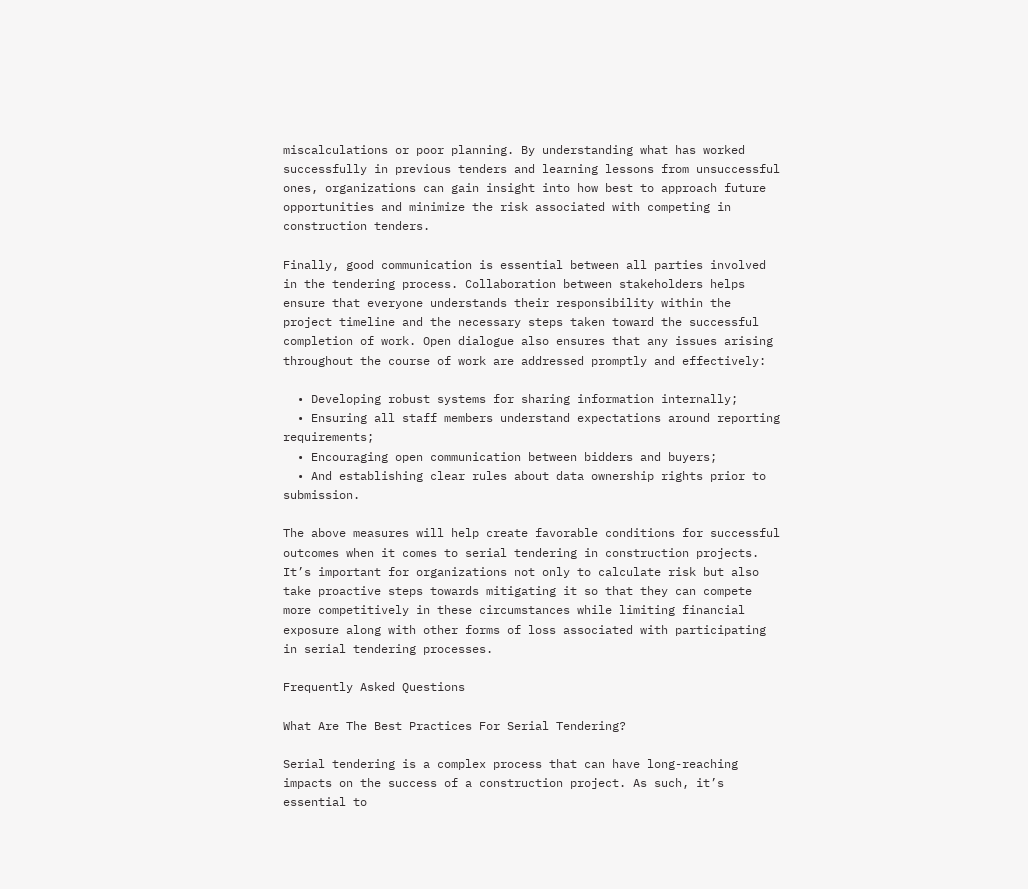miscalculations or poor planning. By understanding what has worked successfully in previous tenders and learning lessons from unsuccessful ones, organizations can gain insight into how best to approach future opportunities and minimize the risk associated with competing in construction tenders.

Finally, good communication is essential between all parties involved in the tendering process. Collaboration between stakeholders helps ensure that everyone understands their responsibility within the project timeline and the necessary steps taken toward the successful completion of work. Open dialogue also ensures that any issues arising throughout the course of work are addressed promptly and effectively:

  • Developing robust systems for sharing information internally;
  • Ensuring all staff members understand expectations around reporting requirements;
  • Encouraging open communication between bidders and buyers;
  • And establishing clear rules about data ownership rights prior to submission.

The above measures will help create favorable conditions for successful outcomes when it comes to serial tendering in construction projects. It’s important for organizations not only to calculate risk but also take proactive steps towards mitigating it so that they can compete more competitively in these circumstances while limiting financial exposure along with other forms of loss associated with participating in serial tendering processes.

Frequently Asked Questions

What Are The Best Practices For Serial Tendering?

Serial tendering is a complex process that can have long-reaching impacts on the success of a construction project. As such, it’s essential to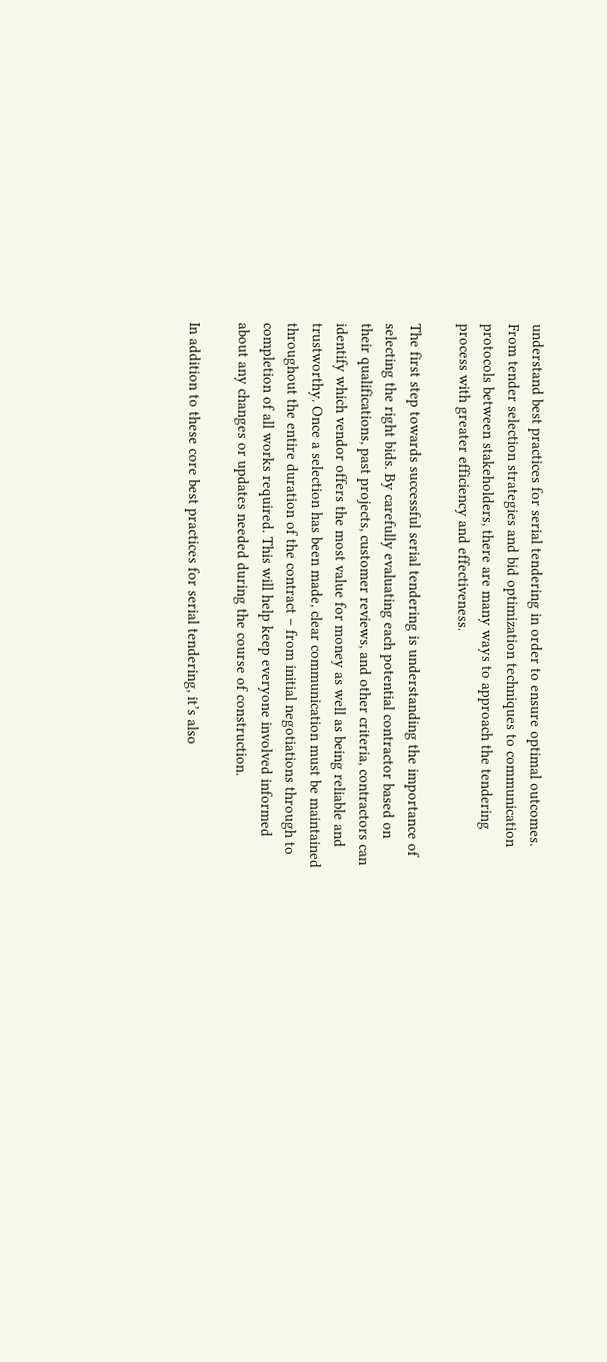understand best practices for serial tendering in order to ensure optimal outcomes. From tender selection strategies and bid optimization techniques to communication protocols between stakeholders, there are many ways to approach the tendering process with greater efficiency and effectiveness.

The first step towards successful serial tendering is understanding the importance of selecting the right bids. By carefully evaluating each potential contractor based on their qualifications, past projects, customer reviews, and other criteria, contractors can identify which vendor offers the most value for money as well as being reliable and trustworthy. Once a selection has been made, clear communication must be maintained throughout the entire duration of the contract – from initial negotiations through to completion of all works required. This will help keep everyone involved informed about any changes or updates needed during the course of construction.

In addition to these core best practices for serial tendering, it’s also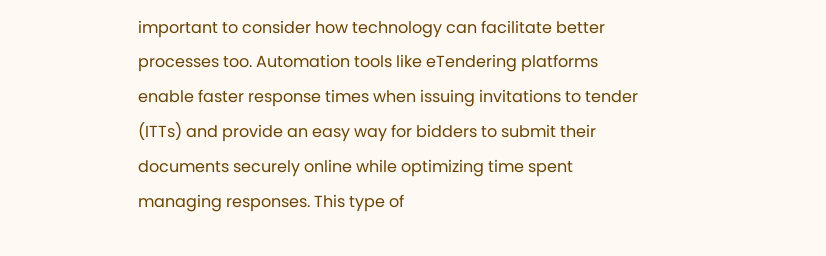important to consider how technology can facilitate better processes too. Automation tools like eTendering platforms enable faster response times when issuing invitations to tender (ITTs) and provide an easy way for bidders to submit their documents securely online while optimizing time spent managing responses. This type of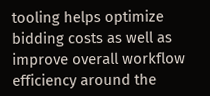tooling helps optimize bidding costs as well as improve overall workflow efficiency around the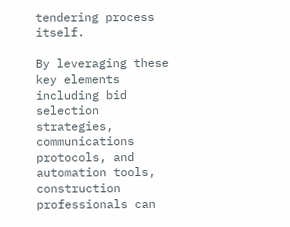tendering process itself.

By leveraging these key elements including bid selection strategies, communications protocols, and automation tools, construction professionals can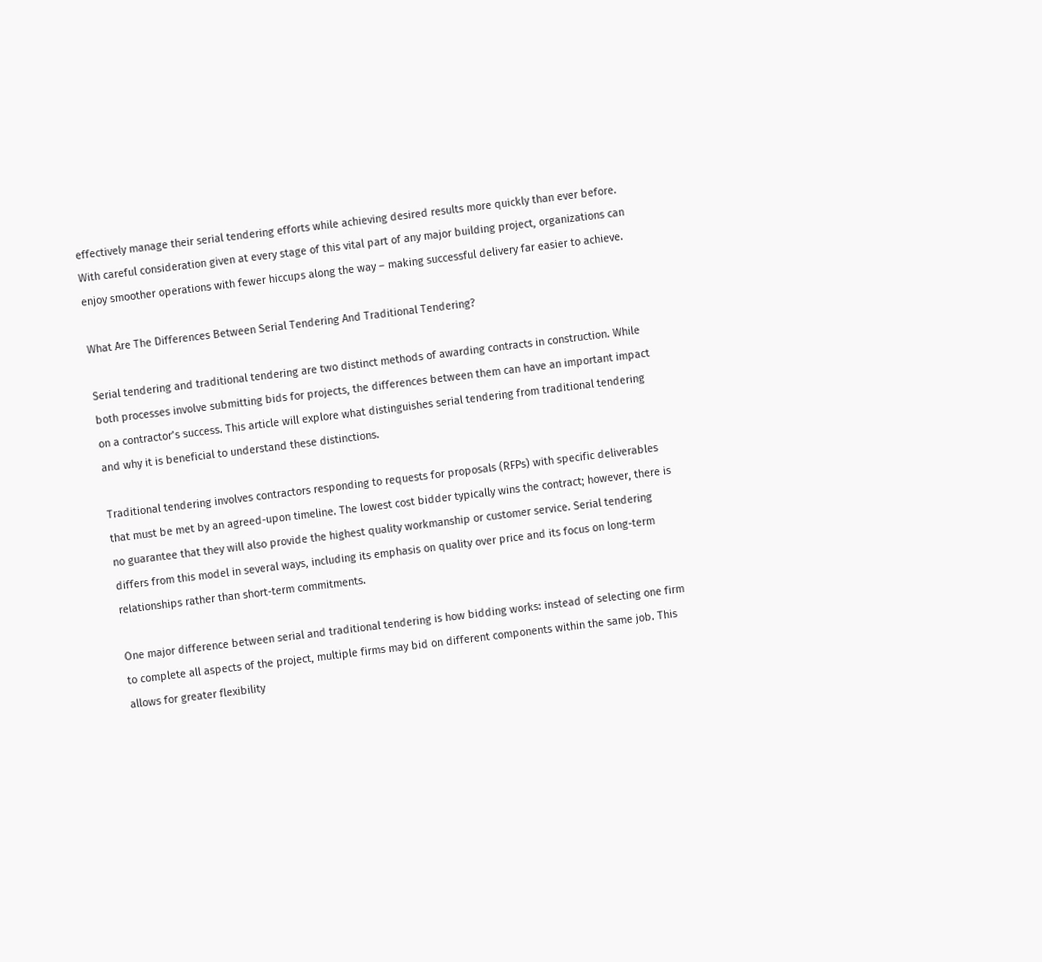effectively manage their serial tendering efforts while achieving desired results more quickly than ever before. With careful consideration given at every stage of this vital part of any major building project, organizations can enjoy smoother operations with fewer hiccups along the way – making successful delivery far easier to achieve.

What Are The Differences Between Serial Tendering And Traditional Tendering?

Serial tendering and traditional tendering are two distinct methods of awarding contracts in construction. While both processes involve submitting bids for projects, the differences between them can have an important impact on a contractor’s success. This article will explore what distinguishes serial tendering from traditional tendering and why it is beneficial to understand these distinctions.

Traditional tendering involves contractors responding to requests for proposals (RFPs) with specific deliverables that must be met by an agreed-upon timeline. The lowest cost bidder typically wins the contract; however, there is no guarantee that they will also provide the highest quality workmanship or customer service. Serial tendering differs from this model in several ways, including its emphasis on quality over price and its focus on long-term relationships rather than short-term commitments.

One major difference between serial and traditional tendering is how bidding works: instead of selecting one firm to complete all aspects of the project, multiple firms may bid on different components within the same job. This allows for greater flexibility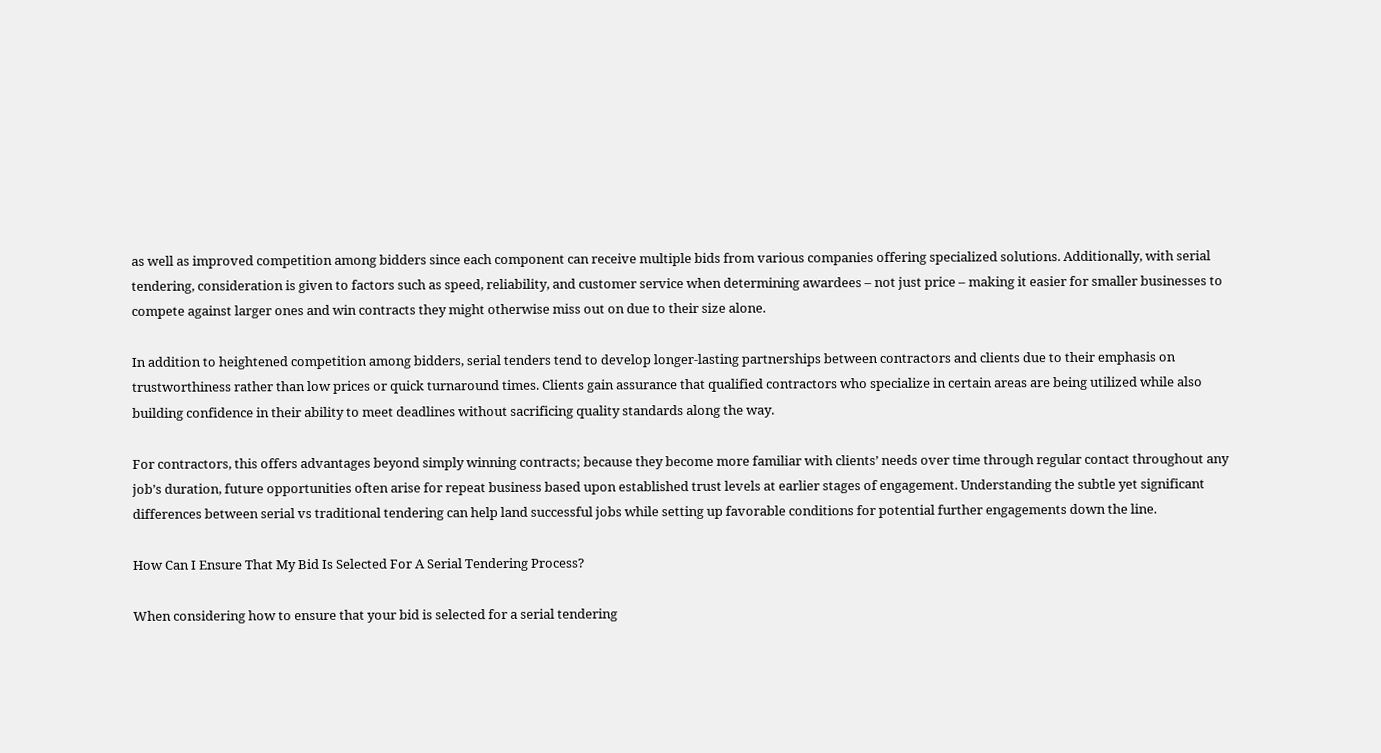as well as improved competition among bidders since each component can receive multiple bids from various companies offering specialized solutions. Additionally, with serial tendering, consideration is given to factors such as speed, reliability, and customer service when determining awardees – not just price – making it easier for smaller businesses to compete against larger ones and win contracts they might otherwise miss out on due to their size alone.

In addition to heightened competition among bidders, serial tenders tend to develop longer-lasting partnerships between contractors and clients due to their emphasis on trustworthiness rather than low prices or quick turnaround times. Clients gain assurance that qualified contractors who specialize in certain areas are being utilized while also building confidence in their ability to meet deadlines without sacrificing quality standards along the way.

For contractors, this offers advantages beyond simply winning contracts; because they become more familiar with clients’ needs over time through regular contact throughout any job’s duration, future opportunities often arise for repeat business based upon established trust levels at earlier stages of engagement. Understanding the subtle yet significant differences between serial vs traditional tendering can help land successful jobs while setting up favorable conditions for potential further engagements down the line.

How Can I Ensure That My Bid Is Selected For A Serial Tendering Process?

When considering how to ensure that your bid is selected for a serial tendering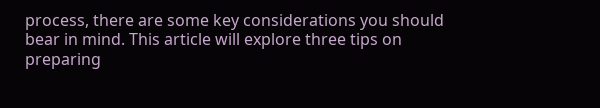process, there are some key considerations you should bear in mind. This article will explore three tips on preparing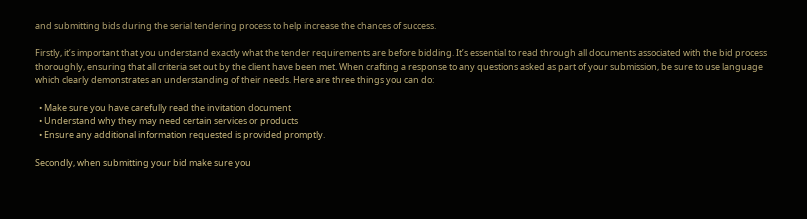and submitting bids during the serial tendering process to help increase the chances of success.

Firstly, it’s important that you understand exactly what the tender requirements are before bidding. It’s essential to read through all documents associated with the bid process thoroughly, ensuring that all criteria set out by the client have been met. When crafting a response to any questions asked as part of your submission, be sure to use language which clearly demonstrates an understanding of their needs. Here are three things you can do:

  • Make sure you have carefully read the invitation document
  • Understand why they may need certain services or products
  • Ensure any additional information requested is provided promptly.

Secondly, when submitting your bid make sure you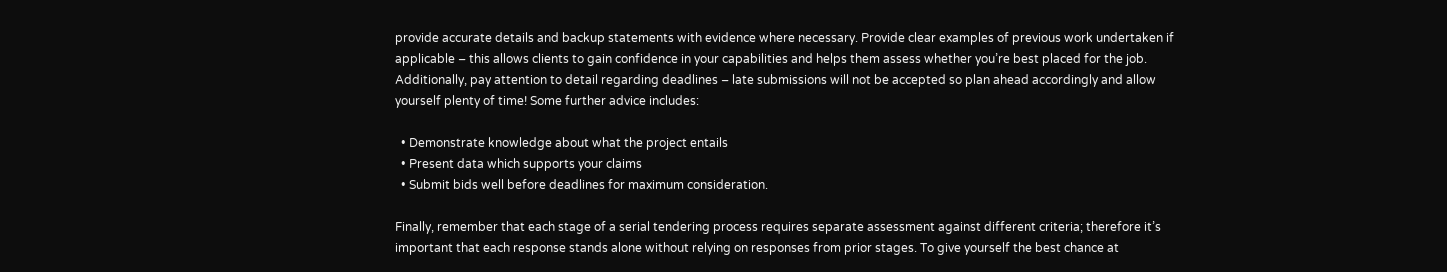provide accurate details and backup statements with evidence where necessary. Provide clear examples of previous work undertaken if applicable – this allows clients to gain confidence in your capabilities and helps them assess whether you’re best placed for the job. Additionally, pay attention to detail regarding deadlines – late submissions will not be accepted so plan ahead accordingly and allow yourself plenty of time! Some further advice includes:

  • Demonstrate knowledge about what the project entails
  • Present data which supports your claims
  • Submit bids well before deadlines for maximum consideration.

Finally, remember that each stage of a serial tendering process requires separate assessment against different criteria; therefore it’s important that each response stands alone without relying on responses from prior stages. To give yourself the best chance at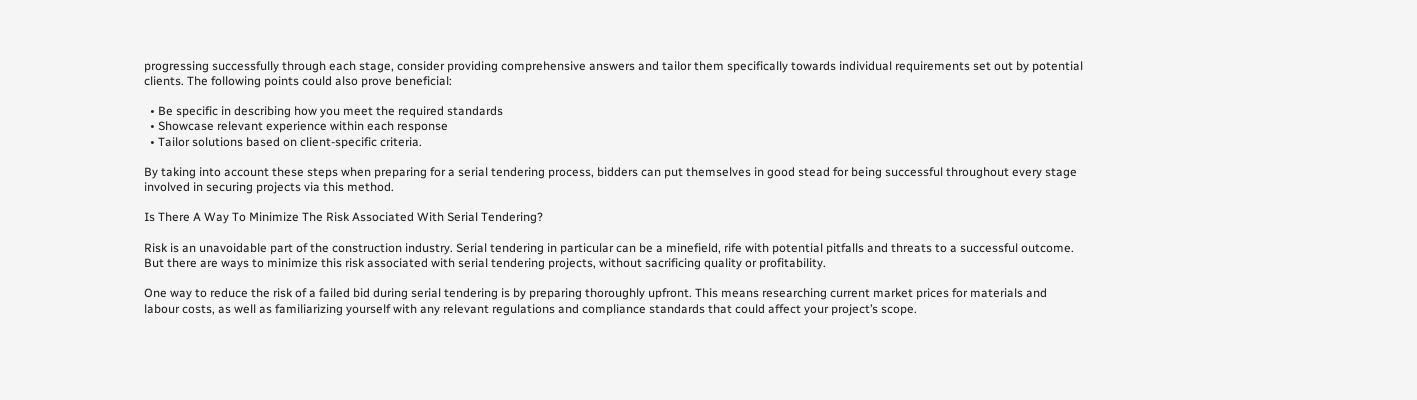progressing successfully through each stage, consider providing comprehensive answers and tailor them specifically towards individual requirements set out by potential clients. The following points could also prove beneficial:

  • Be specific in describing how you meet the required standards
  • Showcase relevant experience within each response
  • Tailor solutions based on client-specific criteria.

By taking into account these steps when preparing for a serial tendering process, bidders can put themselves in good stead for being successful throughout every stage involved in securing projects via this method.

Is There A Way To Minimize The Risk Associated With Serial Tendering?

Risk is an unavoidable part of the construction industry. Serial tendering in particular can be a minefield, rife with potential pitfalls and threats to a successful outcome. But there are ways to minimize this risk associated with serial tendering projects, without sacrificing quality or profitability.

One way to reduce the risk of a failed bid during serial tendering is by preparing thoroughly upfront. This means researching current market prices for materials and labour costs, as well as familiarizing yourself with any relevant regulations and compliance standards that could affect your project’s scope.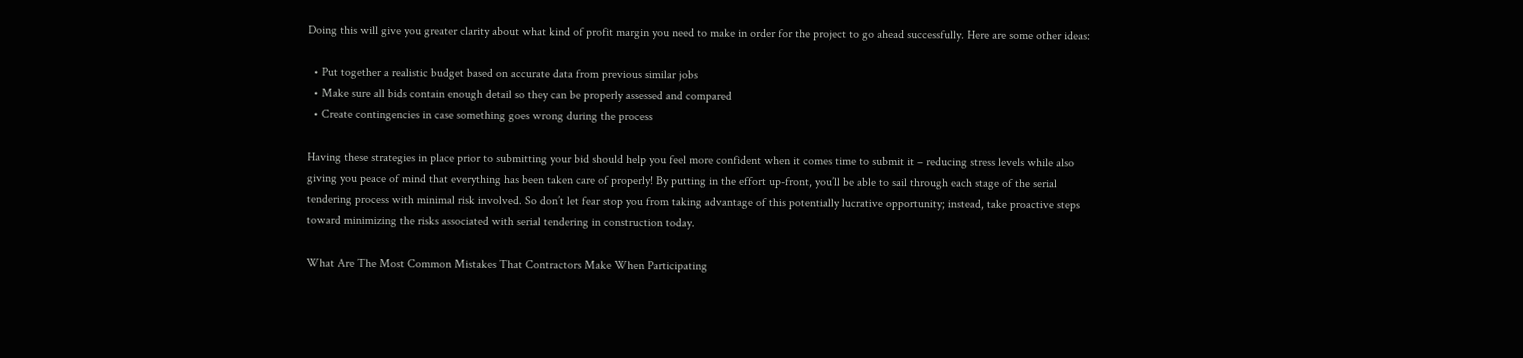Doing this will give you greater clarity about what kind of profit margin you need to make in order for the project to go ahead successfully. Here are some other ideas:

  • Put together a realistic budget based on accurate data from previous similar jobs
  • Make sure all bids contain enough detail so they can be properly assessed and compared
  • Create contingencies in case something goes wrong during the process

Having these strategies in place prior to submitting your bid should help you feel more confident when it comes time to submit it – reducing stress levels while also giving you peace of mind that everything has been taken care of properly! By putting in the effort up-front, you’ll be able to sail through each stage of the serial tendering process with minimal risk involved. So don’t let fear stop you from taking advantage of this potentially lucrative opportunity; instead, take proactive steps toward minimizing the risks associated with serial tendering in construction today.

What Are The Most Common Mistakes That Contractors Make When Participating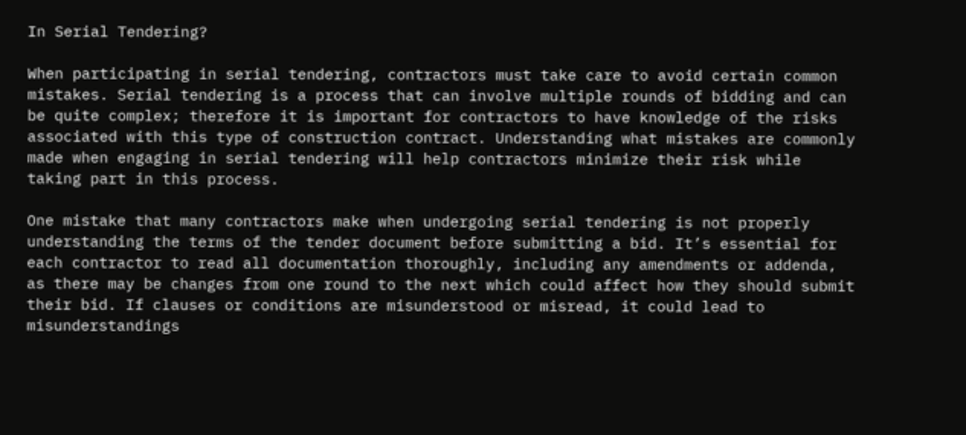In Serial Tendering?

When participating in serial tendering, contractors must take care to avoid certain common mistakes. Serial tendering is a process that can involve multiple rounds of bidding and can be quite complex; therefore it is important for contractors to have knowledge of the risks associated with this type of construction contract. Understanding what mistakes are commonly made when engaging in serial tendering will help contractors minimize their risk while taking part in this process.

One mistake that many contractors make when undergoing serial tendering is not properly understanding the terms of the tender document before submitting a bid. It’s essential for each contractor to read all documentation thoroughly, including any amendments or addenda, as there may be changes from one round to the next which could affect how they should submit their bid. If clauses or conditions are misunderstood or misread, it could lead to misunderstandings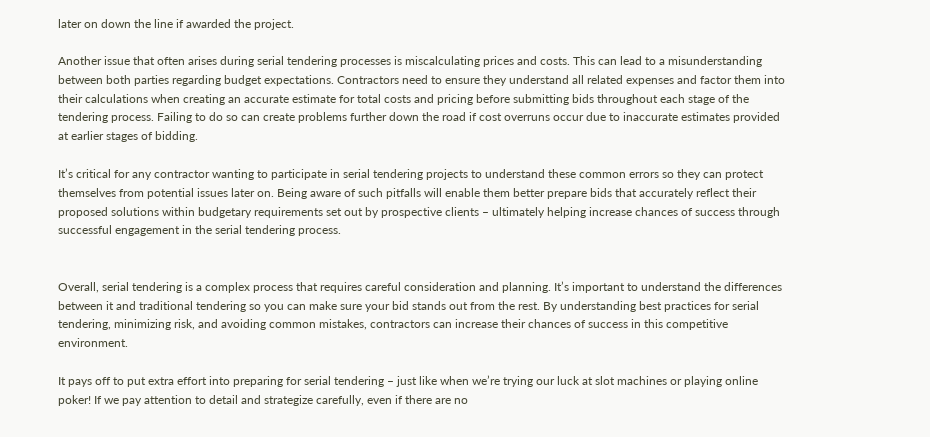later on down the line if awarded the project.

Another issue that often arises during serial tendering processes is miscalculating prices and costs. This can lead to a misunderstanding between both parties regarding budget expectations. Contractors need to ensure they understand all related expenses and factor them into their calculations when creating an accurate estimate for total costs and pricing before submitting bids throughout each stage of the tendering process. Failing to do so can create problems further down the road if cost overruns occur due to inaccurate estimates provided at earlier stages of bidding.

It’s critical for any contractor wanting to participate in serial tendering projects to understand these common errors so they can protect themselves from potential issues later on. Being aware of such pitfalls will enable them better prepare bids that accurately reflect their proposed solutions within budgetary requirements set out by prospective clients – ultimately helping increase chances of success through successful engagement in the serial tendering process.


Overall, serial tendering is a complex process that requires careful consideration and planning. It’s important to understand the differences between it and traditional tendering so you can make sure your bid stands out from the rest. By understanding best practices for serial tendering, minimizing risk, and avoiding common mistakes, contractors can increase their chances of success in this competitive environment.

It pays off to put extra effort into preparing for serial tendering – just like when we’re trying our luck at slot machines or playing online poker! If we pay attention to detail and strategize carefully, even if there are no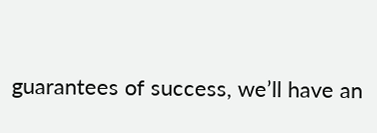guarantees of success, we’ll have an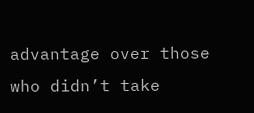advantage over those who didn’t take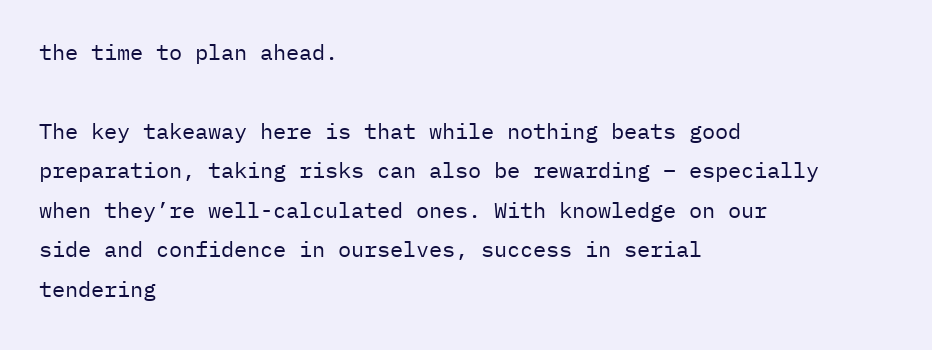the time to plan ahead.

The key takeaway here is that while nothing beats good preparation, taking risks can also be rewarding – especially when they’re well-calculated ones. With knowledge on our side and confidence in ourselves, success in serial tendering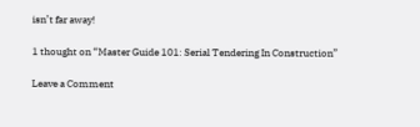isn’t far away!

1 thought on “Master Guide 101: Serial Tendering In Construction”

Leave a Comment